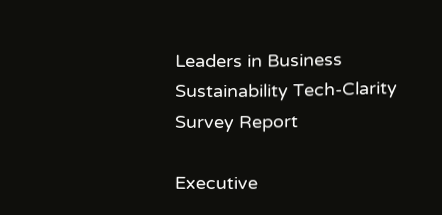Leaders in Business Sustainability Tech-Clarity Survey Report

Executive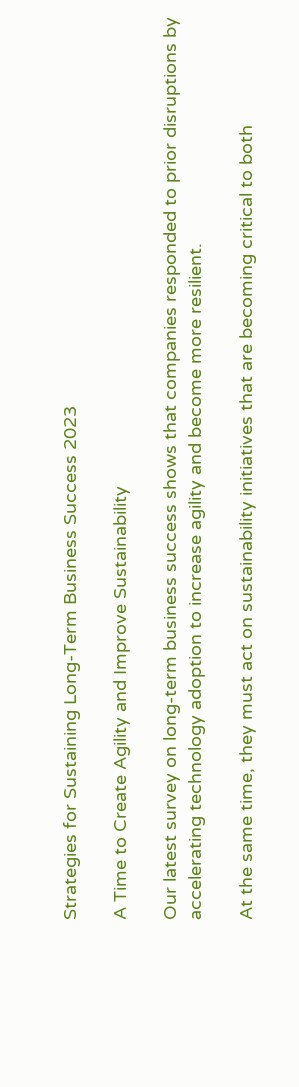Strategies for Sustaining Long-Term Business Success 2023

A Time to Create Agility and Improve Sustainability

Our latest survey on long-term business success shows that companies responded to prior disruptions by accelerating technology adoption to increase agility and become more resilient.

At the same time, they must act on sustainability initiatives that are becoming critical to both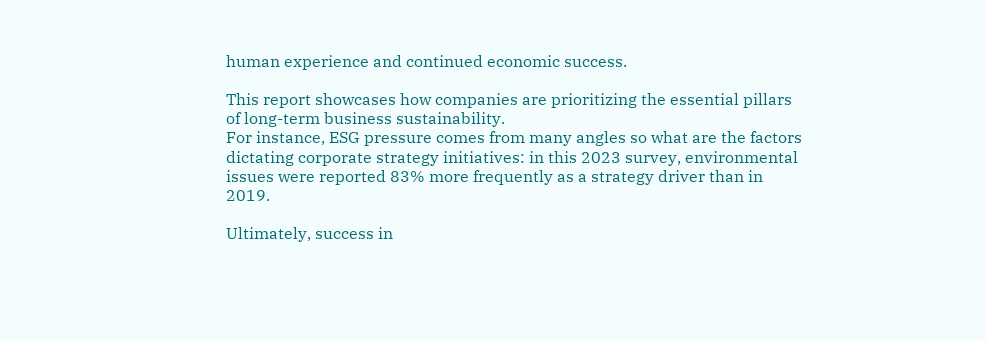human experience and continued economic success.

This report showcases how companies are prioritizing the essential pillars of long-term business sustainability.
For instance, ESG pressure comes from many angles so what are the factors dictating corporate strategy initiatives: in this 2023 survey, environmental issues were reported 83% more frequently as a strategy driver than in 2019.

Ultimately, success in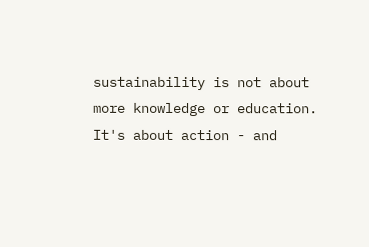sustainability is not about more knowledge or education. It's about action - and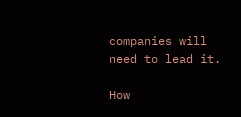companies will need to lead it.

How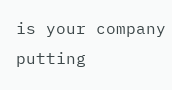is your company putting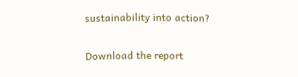sustainability into action?

Download the report